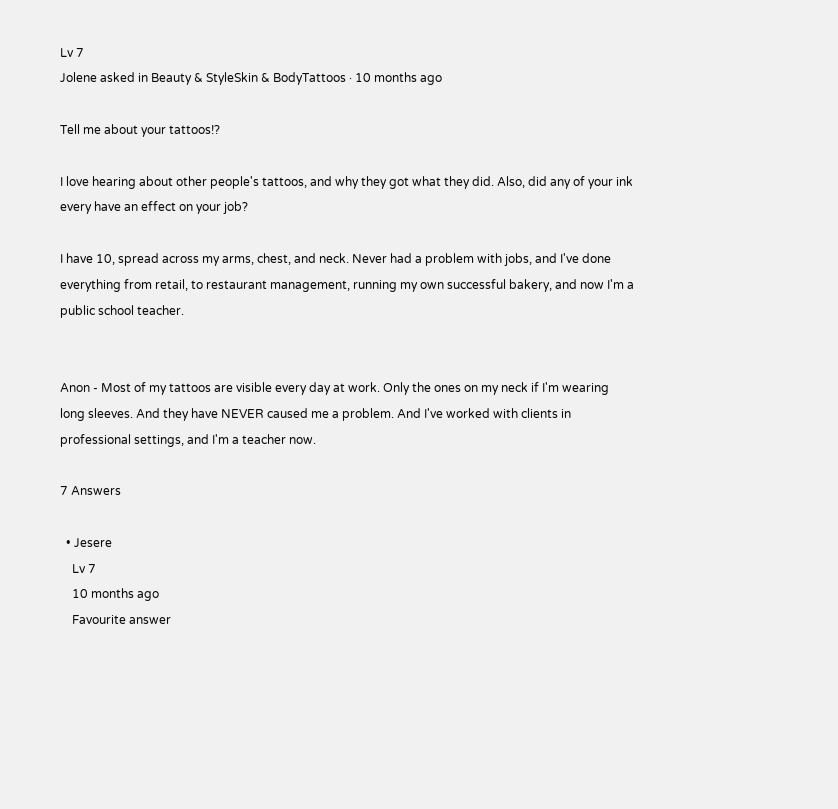Lv 7
Jolene asked in Beauty & StyleSkin & BodyTattoos · 10 months ago

Tell me about your tattoos!?

I love hearing about other people's tattoos, and why they got what they did. Also, did any of your ink every have an effect on your job?

I have 10, spread across my arms, chest, and neck. Never had a problem with jobs, and I've done everything from retail, to restaurant management, running my own successful bakery, and now I'm a public school teacher.


Anon - Most of my tattoos are visible every day at work. Only the ones on my neck if I'm wearing long sleeves. And they have NEVER caused me a problem. And I've worked with clients in professional settings, and I'm a teacher now.

7 Answers

  • Jesere
    Lv 7
    10 months ago
    Favourite answer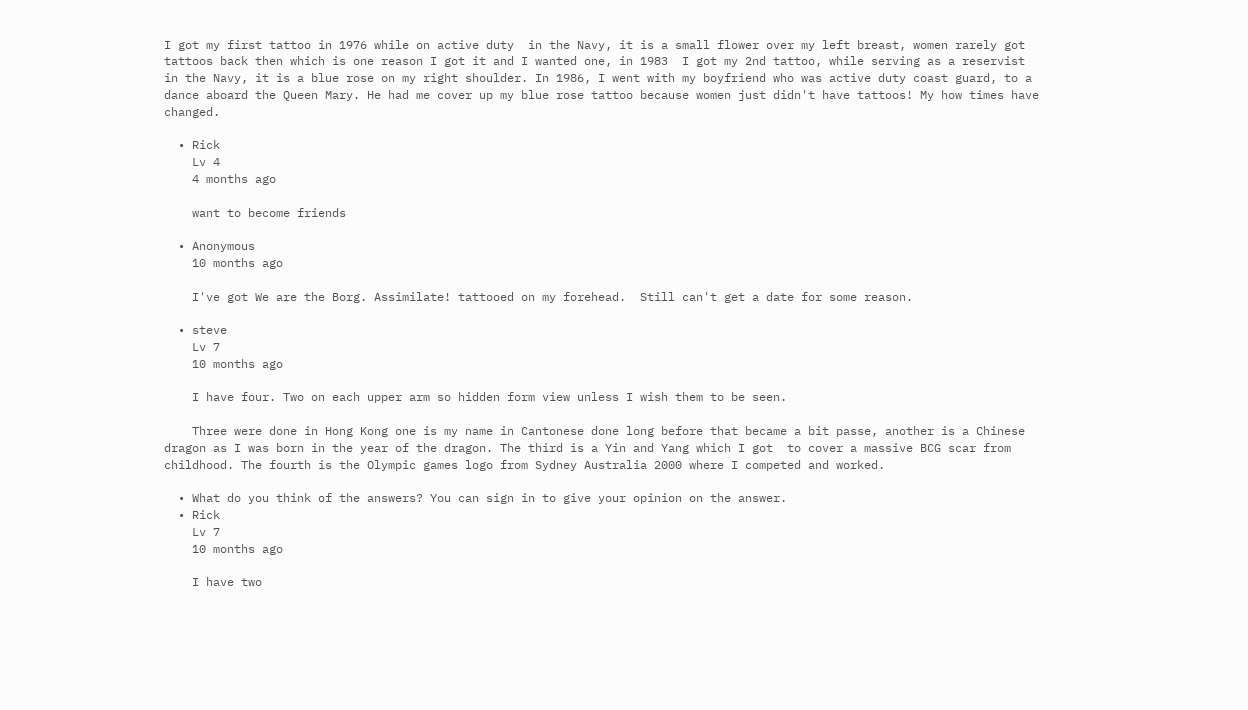I got my first tattoo in 1976 while on active duty  in the Navy, it is a small flower over my left breast, women rarely got tattoos back then which is one reason I got it and I wanted one, in 1983  I got my 2nd tattoo, while serving as a reservist in the Navy, it is a blue rose on my right shoulder. In 1986, I went with my boyfriend who was active duty coast guard, to a dance aboard the Queen Mary. He had me cover up my blue rose tattoo because women just didn't have tattoos! My how times have changed.

  • Rick
    Lv 4
    4 months ago

    want to become friends

  • Anonymous
    10 months ago

    I've got We are the Borg. Assimilate! tattooed on my forehead.  Still can't get a date for some reason.

  • steve
    Lv 7
    10 months ago

    I have four. Two on each upper arm so hidden form view unless I wish them to be seen.

    Three were done in Hong Kong one is my name in Cantonese done long before that became a bit passe, another is a Chinese dragon as I was born in the year of the dragon. The third is a Yin and Yang which I got  to cover a massive BCG scar from childhood. The fourth is the Olympic games logo from Sydney Australia 2000 where I competed and worked.

  • What do you think of the answers? You can sign in to give your opinion on the answer.
  • Rick
    Lv 7
    10 months ago

    I have two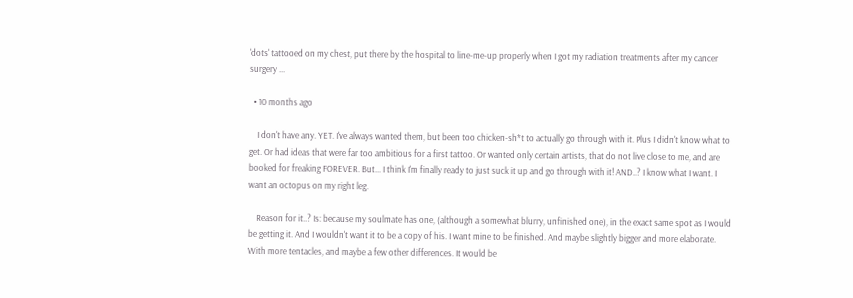'dots' tattooed on my chest, put there by the hospital to line-me-up properly when I got my radiation treatments after my cancer surgery ...

  • 10 months ago

    I don't have any. YET. I've always wanted them, but been too chicken-sh*t to actually go through with it. Plus I didn't know what to get. Or had ideas that were far too ambitious for a first tattoo. Or wanted only certain artists, that do not live close to me, and are booked for freaking FOREVER. But... I think I'm finally ready to just suck it up and go through with it! AND..? I know what I want. I want an octopus on my right leg.

    Reason for it..? Is: because my soulmate has one, (although a somewhat blurry, unfinished one), in the exact same spot as I would be getting it. And I wouldn't want it to be a copy of his. I want mine to be finished. And maybe slightly bigger and more elaborate. With more tentacles, and maybe a few other differences. It would be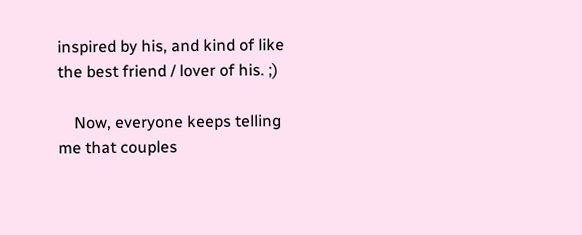inspired by his, and kind of like the best friend / lover of his. ;)

    Now, everyone keeps telling me that couples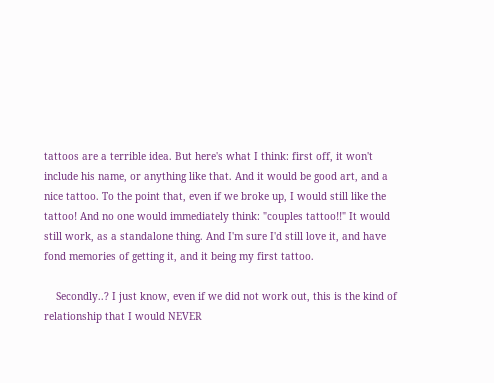tattoos are a terrible idea. But here's what I think: first off, it won't include his name, or anything like that. And it would be good art, and a nice tattoo. To the point that, even if we broke up, I would still like the tattoo! And no one would immediately think: "couples tattoo!!" It would still work, as a standalone thing. And I'm sure I'd still love it, and have fond memories of getting it, and it being my first tattoo.

    Secondly..? I just know, even if we did not work out, this is the kind of relationship that I would NEVER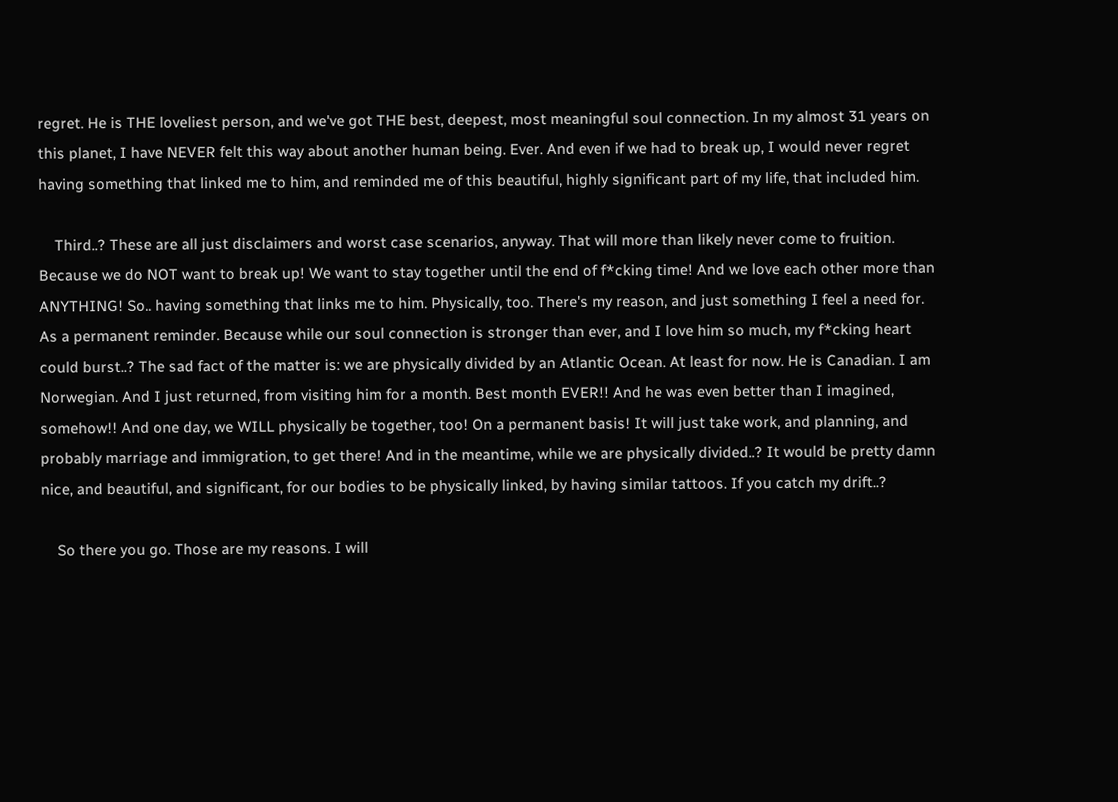regret. He is THE loveliest person, and we've got THE best, deepest, most meaningful soul connection. In my almost 31 years on this planet, I have NEVER felt this way about another human being. Ever. And even if we had to break up, I would never regret having something that linked me to him, and reminded me of this beautiful, highly significant part of my life, that included him.

    Third..? These are all just disclaimers and worst case scenarios, anyway. That will more than likely never come to fruition. Because we do NOT want to break up! We want to stay together until the end of f*cking time! And we love each other more than ANYTHING! So.. having something that links me to him. Physically, too. There's my reason, and just something I feel a need for. As a permanent reminder. Because while our soul connection is stronger than ever, and I love him so much, my f*cking heart could burst..? The sad fact of the matter is: we are physically divided by an Atlantic Ocean. At least for now. He is Canadian. I am Norwegian. And I just returned, from visiting him for a month. Best month EVER!! And he was even better than I imagined, somehow!! And one day, we WILL physically be together, too! On a permanent basis! It will just take work, and planning, and probably marriage and immigration, to get there! And in the meantime, while we are physically divided..? It would be pretty damn nice, and beautiful, and significant, for our bodies to be physically linked, by having similar tattoos. If you catch my drift..?

    So there you go. Those are my reasons. I will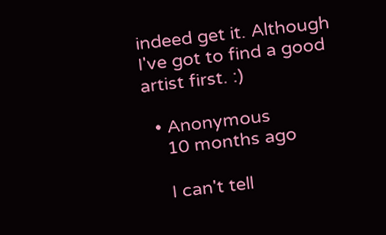indeed get it. Although I've got to find a good artist first. :)

  • Anonymous
    10 months ago

    I can't tell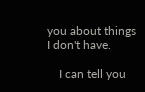you about things I don't have.

    I can tell you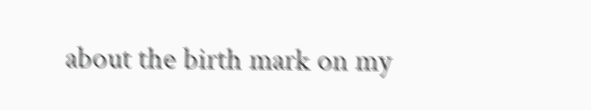about the birth mark on my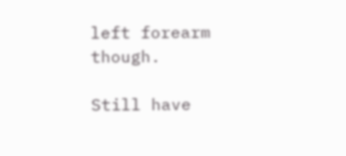left forearm though.

Still have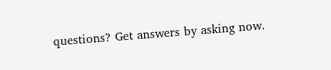questions? Get answers by asking now.